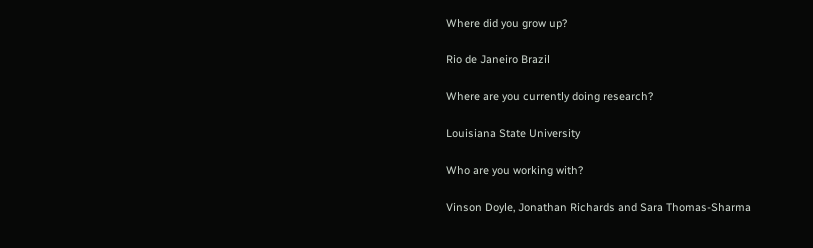Where did you grow up?

Rio de Janeiro Brazil

Where are you currently doing research?

Louisiana State University

Who are you working with?

Vinson Doyle, Jonathan Richards and Sara Thomas-Sharma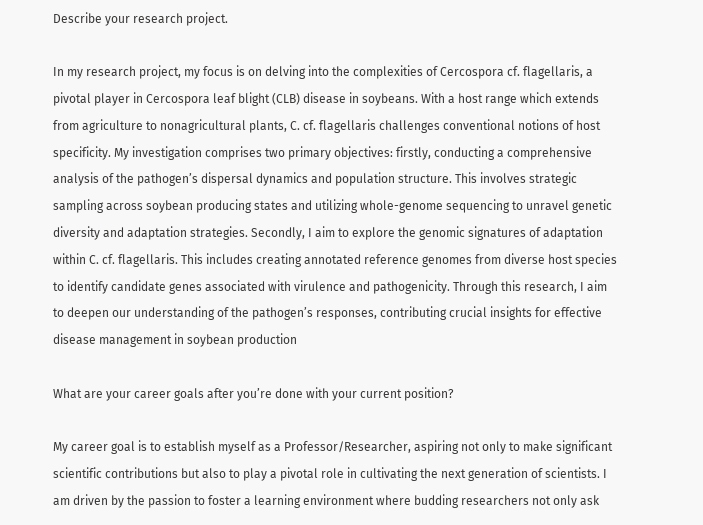Describe your research project.

In my research project, my focus is on delving into the complexities of Cercospora cf. flagellaris, a pivotal player in Cercospora leaf blight (CLB) disease in soybeans. With a host range which extends from agriculture to nonagricultural plants, C. cf. flagellaris challenges conventional notions of host specificity. My investigation comprises two primary objectives: firstly, conducting a comprehensive analysis of the pathogen’s dispersal dynamics and population structure. This involves strategic sampling across soybean producing states and utilizing whole-genome sequencing to unravel genetic diversity and adaptation strategies. Secondly, I aim to explore the genomic signatures of adaptation within C. cf. flagellaris. This includes creating annotated reference genomes from diverse host species to identify candidate genes associated with virulence and pathogenicity. Through this research, I aim to deepen our understanding of the pathogen’s responses, contributing crucial insights for effective disease management in soybean production

What are your career goals after you’re done with your current position?

My career goal is to establish myself as a Professor/Researcher, aspiring not only to make significant scientific contributions but also to play a pivotal role in cultivating the next generation of scientists. I am driven by the passion to foster a learning environment where budding researchers not only ask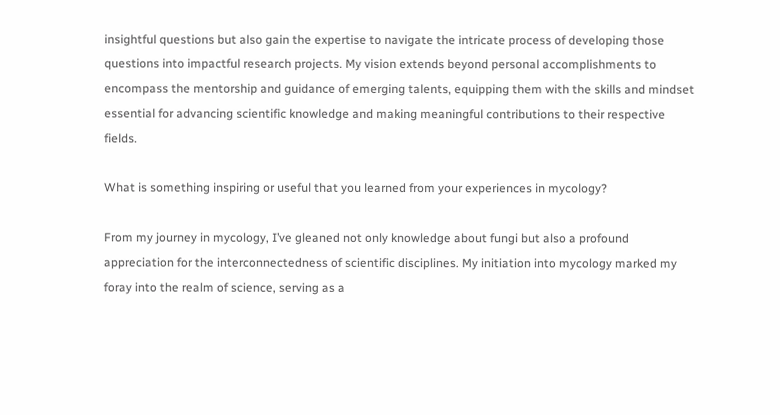insightful questions but also gain the expertise to navigate the intricate process of developing those questions into impactful research projects. My vision extends beyond personal accomplishments to encompass the mentorship and guidance of emerging talents, equipping them with the skills and mindset essential for advancing scientific knowledge and making meaningful contributions to their respective fields.

What is something inspiring or useful that you learned from your experiences in mycology?

From my journey in mycology, I’ve gleaned not only knowledge about fungi but also a profound appreciation for the interconnectedness of scientific disciplines. My initiation into mycology marked my foray into the realm of science, serving as a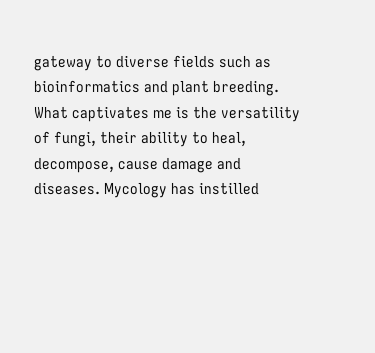gateway to diverse fields such as bioinformatics and plant breeding. What captivates me is the versatility of fungi, their ability to heal, decompose, cause damage and diseases. Mycology has instilled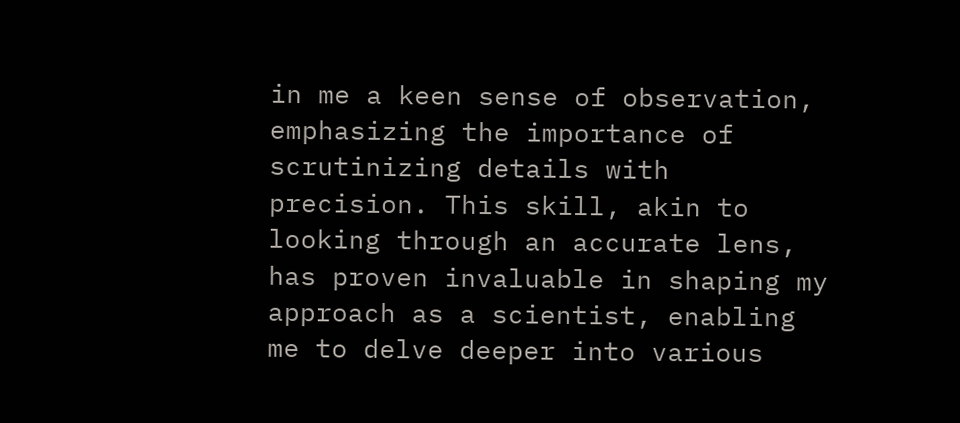in me a keen sense of observation, emphasizing the importance of scrutinizing details with precision. This skill, akin to looking through an accurate lens, has proven invaluable in shaping my approach as a scientist, enabling me to delve deeper into various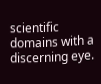scientific domains with a discerning eye.